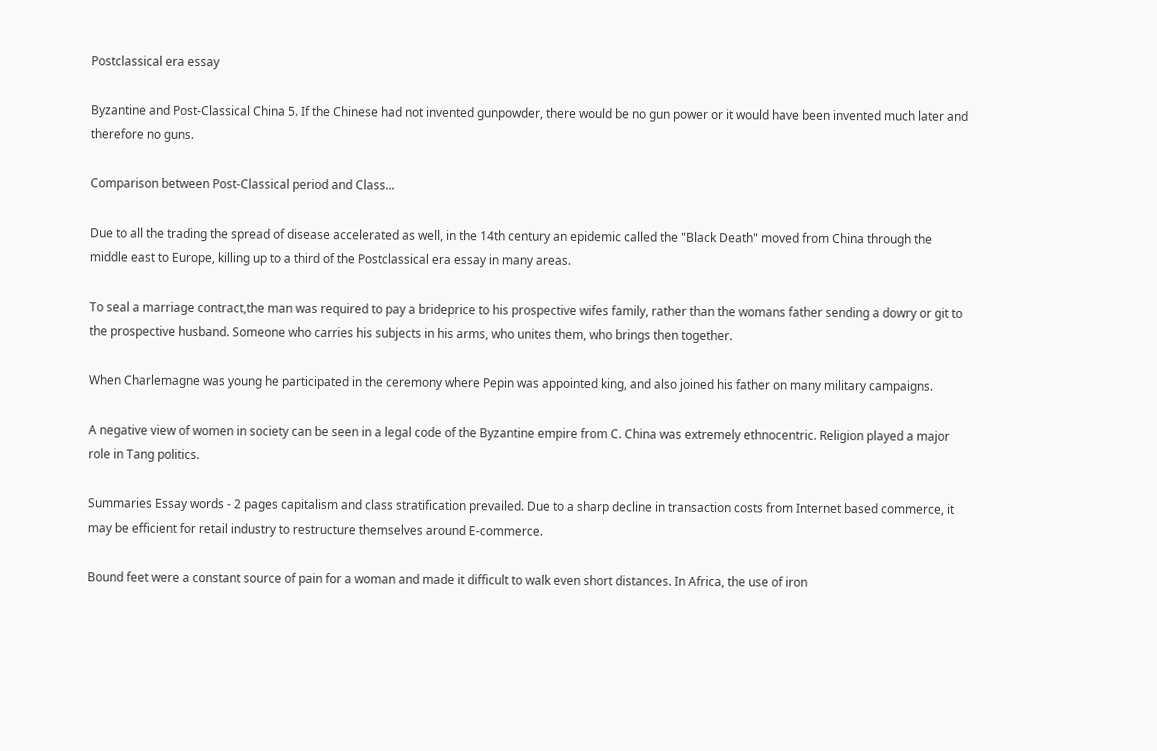Postclassical era essay

Byzantine and Post-Classical China 5. If the Chinese had not invented gunpowder, there would be no gun power or it would have been invented much later and therefore no guns.

Comparison between Post-Classical period and Class...

Due to all the trading the spread of disease accelerated as well, in the 14th century an epidemic called the "Black Death" moved from China through the middle east to Europe, killing up to a third of the Postclassical era essay in many areas.

To seal a marriage contract,the man was required to pay a brideprice to his prospective wifes family, rather than the womans father sending a dowry or git to the prospective husband. Someone who carries his subjects in his arms, who unites them, who brings then together.

When Charlemagne was young he participated in the ceremony where Pepin was appointed king, and also joined his father on many military campaigns.

A negative view of women in society can be seen in a legal code of the Byzantine empire from C. China was extremely ethnocentric. Religion played a major role in Tang politics.

Summaries Essay words - 2 pages capitalism and class stratification prevailed. Due to a sharp decline in transaction costs from Internet based commerce, it may be efficient for retail industry to restructure themselves around E-commerce.

Bound feet were a constant source of pain for a woman and made it difficult to walk even short distances. In Africa, the use of iron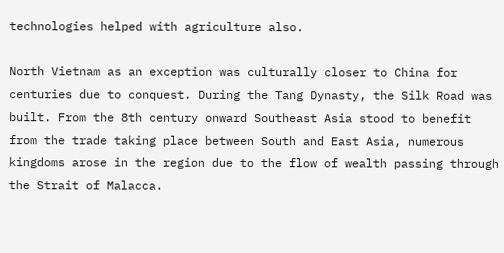technologies helped with agriculture also.

North Vietnam as an exception was culturally closer to China for centuries due to conquest. During the Tang Dynasty, the Silk Road was built. From the 8th century onward Southeast Asia stood to benefit from the trade taking place between South and East Asia, numerous kingdoms arose in the region due to the flow of wealth passing through the Strait of Malacca.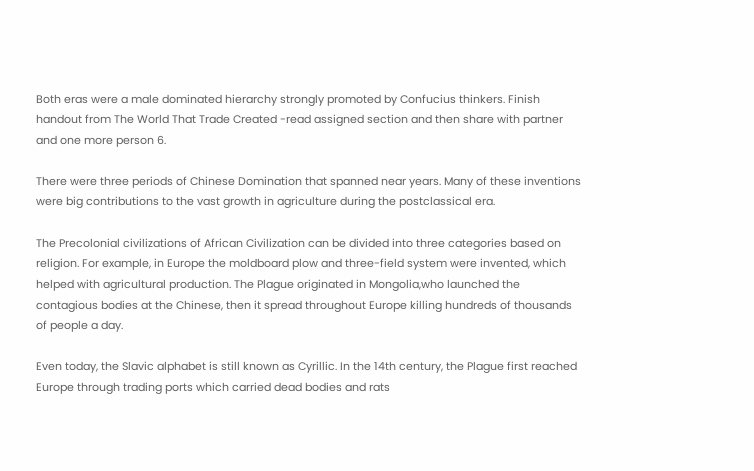Both eras were a male dominated hierarchy strongly promoted by Confucius thinkers. Finish handout from The World That Trade Created -read assigned section and then share with partner and one more person 6.

There were three periods of Chinese Domination that spanned near years. Many of these inventions were big contributions to the vast growth in agriculture during the postclassical era.

The Precolonial civilizations of African Civilization can be divided into three categories based on religion. For example, in Europe the moldboard plow and three-field system were invented, which helped with agricultural production. The Plague originated in Mongolia,who launched the contagious bodies at the Chinese, then it spread throughout Europe killing hundreds of thousands of people a day.

Even today, the Slavic alphabet is still known as Cyrillic. In the 14th century, the Plague first reached Europe through trading ports which carried dead bodies and rats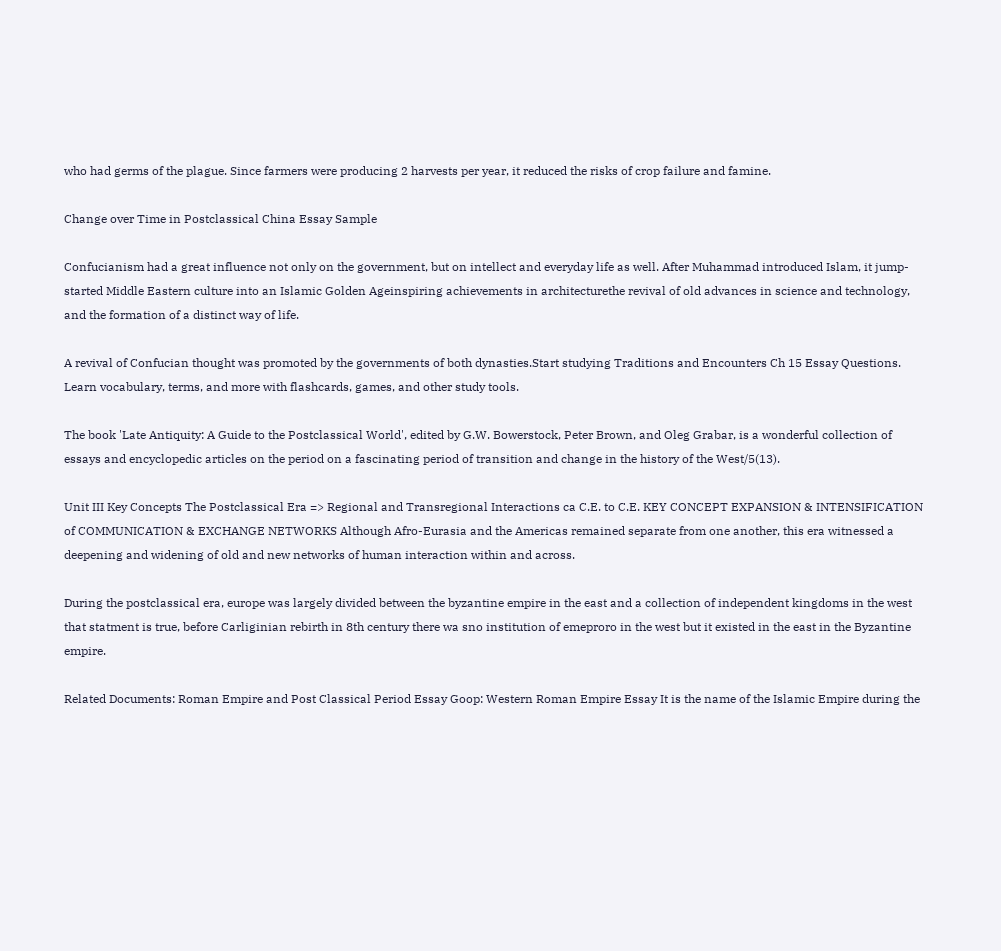who had germs of the plague. Since farmers were producing 2 harvests per year, it reduced the risks of crop failure and famine.

Change over Time in Postclassical China Essay Sample

Confucianism had a great influence not only on the government, but on intellect and everyday life as well. After Muhammad introduced Islam, it jump-started Middle Eastern culture into an Islamic Golden Ageinspiring achievements in architecturethe revival of old advances in science and technology, and the formation of a distinct way of life.

A revival of Confucian thought was promoted by the governments of both dynasties.Start studying Traditions and Encounters Ch 15 Essay Questions. Learn vocabulary, terms, and more with flashcards, games, and other study tools.

The book 'Late Antiquity: A Guide to the Postclassical World', edited by G.W. Bowerstock, Peter Brown, and Oleg Grabar, is a wonderful collection of essays and encyclopedic articles on the period on a fascinating period of transition and change in the history of the West/5(13).

Unit III Key Concepts The Postclassical Era => Regional and Transregional Interactions ca C.E. to C.E. KEY CONCEPT EXPANSION & INTENSIFICATION of COMMUNICATION & EXCHANGE NETWORKS Although Afro-Eurasia and the Americas remained separate from one another, this era witnessed a deepening and widening of old and new networks of human interaction within and across.

During the postclassical era, europe was largely divided between the byzantine empire in the east and a collection of independent kingdoms in the west that statment is true, before Carliginian rebirth in 8th century there wa sno institution of emeproro in the west but it existed in the east in the Byzantine empire.

Related Documents: Roman Empire and Post Classical Period Essay Goop: Western Roman Empire Essay It is the name of the Islamic Empire during the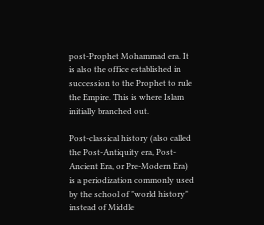post-Prophet Mohammad era. It is also the office established in succession to the Prophet to rule the Empire. This is where Islam initially branched out.

Post-classical history (also called the Post-Antiquity era, Post-Ancient Era, or Pre-Modern Era) is a periodization commonly used by the school of "world history" instead of Middle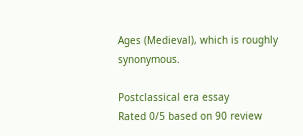Ages (Medieval), which is roughly synonymous.

Postclassical era essay
Rated 0/5 based on 90 review